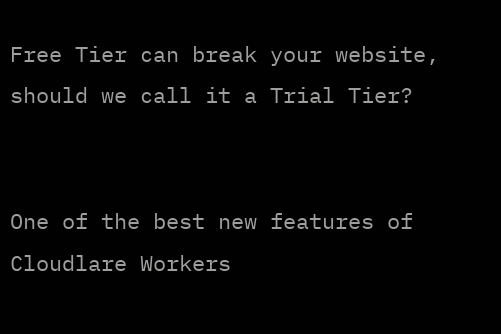Free Tier can break your website, should we call it a Trial Tier?


One of the best new features of Cloudlare Workers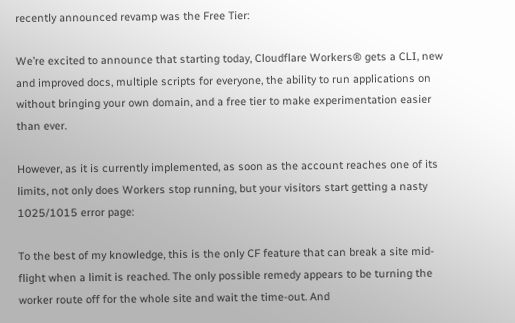recently announced revamp was the Free Tier:

We’re excited to announce that starting today, Cloudflare Workers® gets a CLI, new and improved docs, multiple scripts for everyone, the ability to run applications on without bringing your own domain, and a free tier to make experimentation easier than ever.

However, as it is currently implemented, as soon as the account reaches one of its limits, not only does Workers stop running, but your visitors start getting a nasty 1025/1015 error page:

To the best of my knowledge, this is the only CF feature that can break a site mid-flight when a limit is reached. The only possible remedy appears to be turning the worker route off for the whole site and wait the time-out. And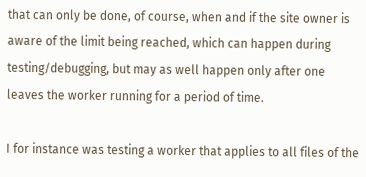that can only be done, of course, when and if the site owner is aware of the limit being reached, which can happen during testing/debugging, but may as well happen only after one leaves the worker running for a period of time.

I for instance was testing a worker that applies to all files of the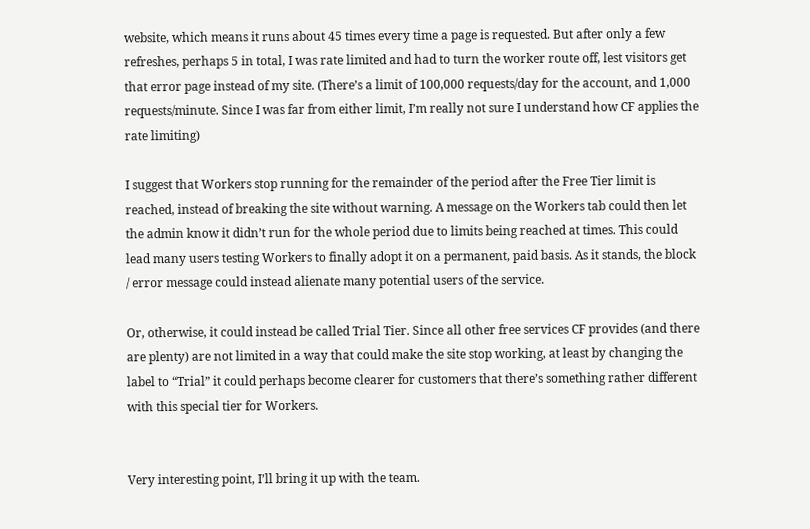website, which means it runs about 45 times every time a page is requested. But after only a few refreshes, perhaps 5 in total, I was rate limited and had to turn the worker route off, lest visitors get that error page instead of my site. (There’s a limit of 100,000 requests/day for the account, and 1,000 requests/minute. Since I was far from either limit, I’m really not sure I understand how CF applies the rate limiting)

I suggest that Workers stop running for the remainder of the period after the Free Tier limit is reached, instead of breaking the site without warning. A message on the Workers tab could then let the admin know it didn’t run for the whole period due to limits being reached at times. This could lead many users testing Workers to finally adopt it on a permanent, paid basis. As it stands, the block / error message could instead alienate many potential users of the service.

Or, otherwise, it could instead be called Trial Tier. Since all other free services CF provides (and there are plenty) are not limited in a way that could make the site stop working, at least by changing the label to “Trial” it could perhaps become clearer for customers that there’s something rather different with this special tier for Workers.


Very interesting point, I’ll bring it up with the team.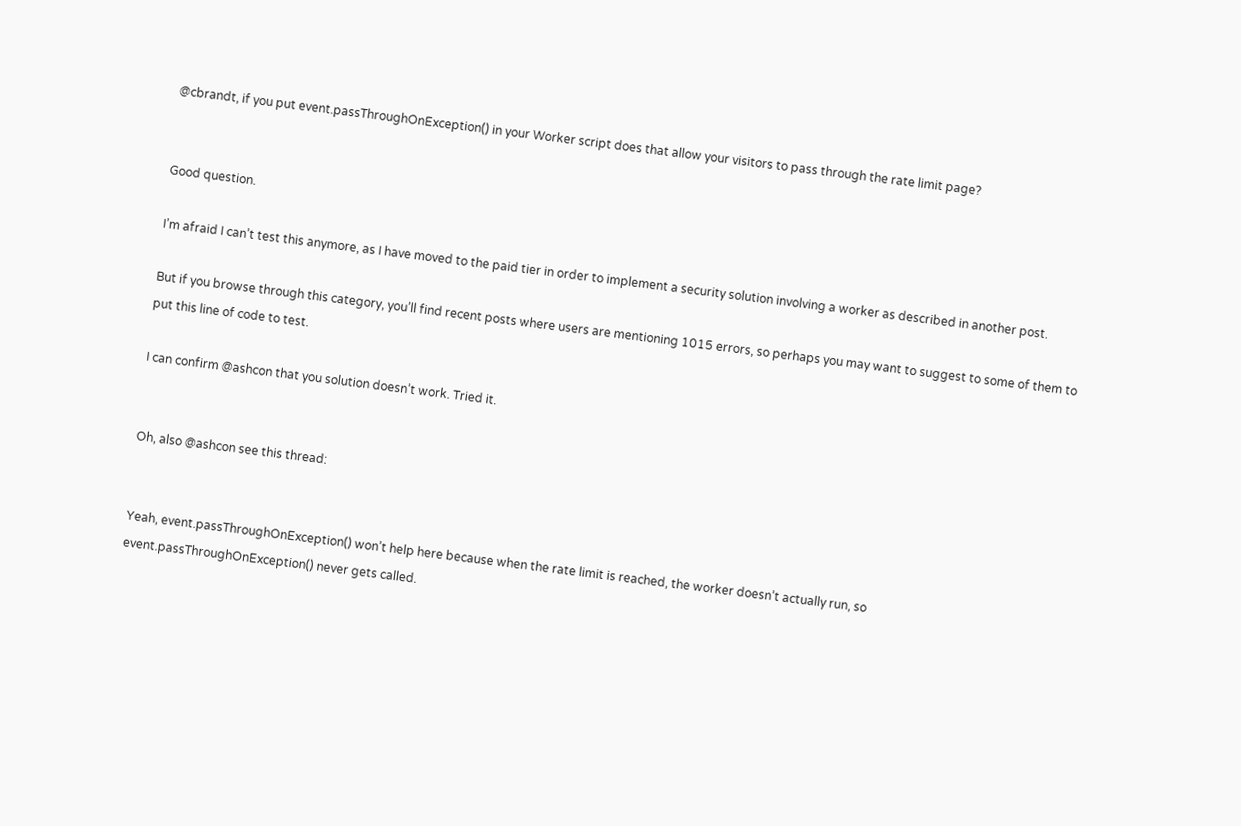@cbrandt, if you put event.passThroughOnException() in your Worker script does that allow your visitors to pass through the rate limit page?


Good question.

I’m afraid I can’t test this anymore, as I have moved to the paid tier in order to implement a security solution involving a worker as described in another post.

But if you browse through this category, you’ll find recent posts where users are mentioning 1015 errors, so perhaps you may want to suggest to some of them to put this line of code to test.

I can confirm @ashcon that you solution doesn’t work. Tried it.


Oh, also @ashcon see this thread:


Yeah, event.passThroughOnException() won’t help here because when the rate limit is reached, the worker doesn’t actually run, so event.passThroughOnException() never gets called.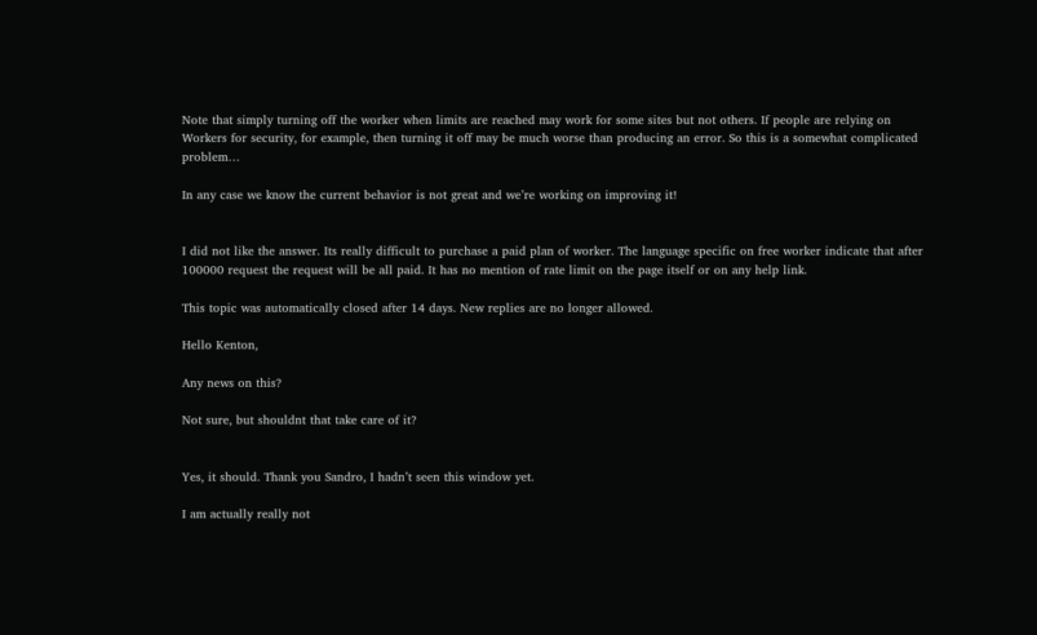Note that simply turning off the worker when limits are reached may work for some sites but not others. If people are relying on Workers for security, for example, then turning it off may be much worse than producing an error. So this is a somewhat complicated problem…

In any case we know the current behavior is not great and we’re working on improving it!


I did not like the answer. Its really difficult to purchase a paid plan of worker. The language specific on free worker indicate that after 100000 request the request will be all paid. It has no mention of rate limit on the page itself or on any help link.

This topic was automatically closed after 14 days. New replies are no longer allowed.

Hello Kenton,

Any news on this?

Not sure, but shouldnt that take care of it?


Yes, it should. Thank you Sandro, I hadn’t seen this window yet.

I am actually really not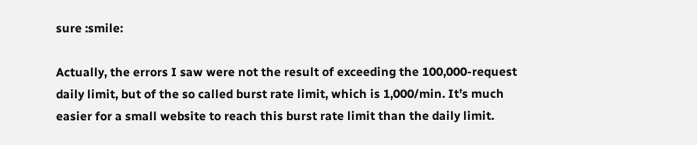sure :smile:

Actually, the errors I saw were not the result of exceeding the 100,000-request daily limit, but of the so called burst rate limit, which is 1,000/min. It’s much easier for a small website to reach this burst rate limit than the daily limit.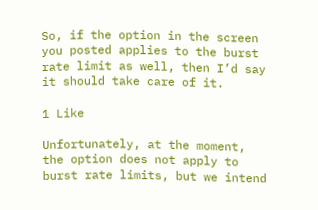So, if the option in the screen you posted applies to the burst rate limit as well, then I’d say it should take care of it.

1 Like

Unfortunately, at the moment, the option does not apply to burst rate limits, but we intend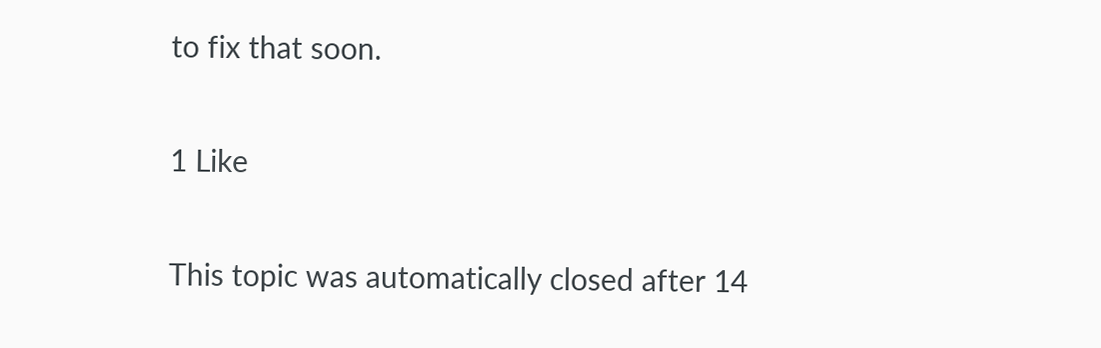to fix that soon.

1 Like

This topic was automatically closed after 14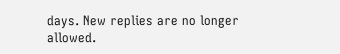days. New replies are no longer allowed.